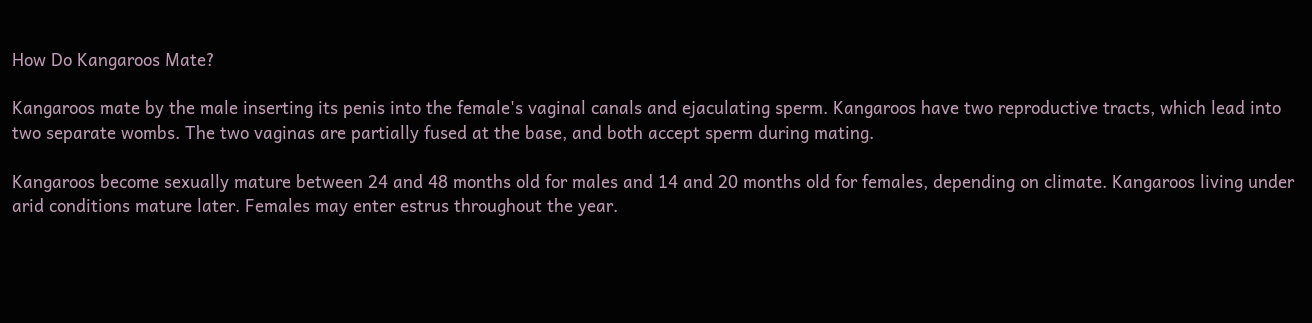How Do Kangaroos Mate?

Kangaroos mate by the male inserting its penis into the female's vaginal canals and ejaculating sperm. Kangaroos have two reproductive tracts, which lead into two separate wombs. The two vaginas are partially fused at the base, and both accept sperm during mating.

Kangaroos become sexually mature between 24 and 48 months old for males and 14 and 20 months old for females, depending on climate. Kangaroos living under arid conditions mature later. Females may enter estrus throughout the year.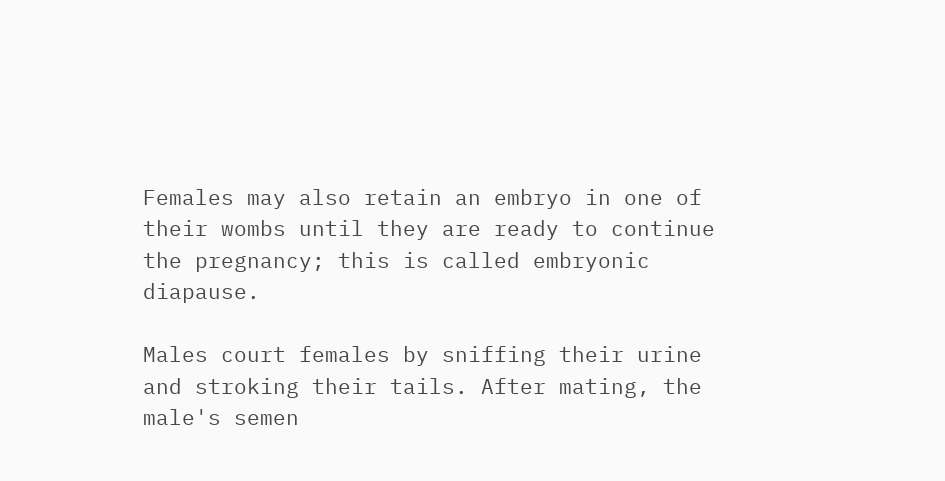Females may also retain an embryo in one of their wombs until they are ready to continue the pregnancy; this is called embryonic diapause.

Males court females by sniffing their urine and stroking their tails. After mating, the male's semen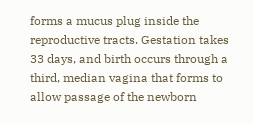forms a mucus plug inside the reproductive tracts. Gestation takes 33 days, and birth occurs through a third, median vagina that forms to allow passage of the newborn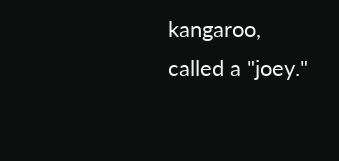kangaroo, called a "joey."